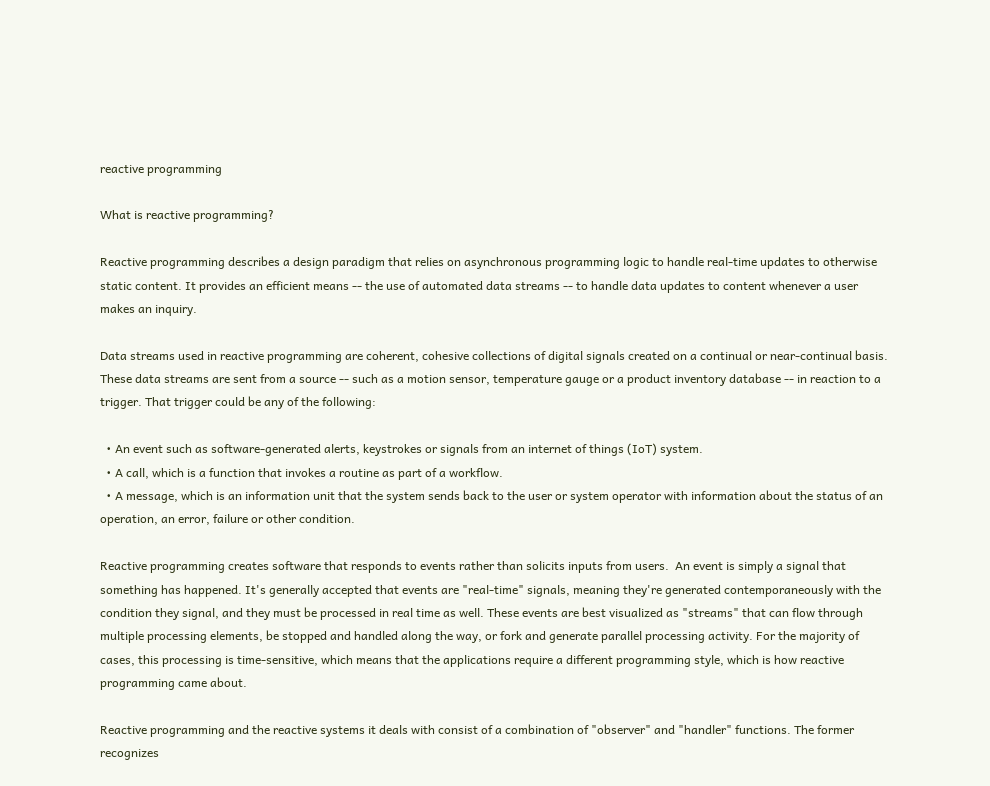reactive programming

What is reactive programming?

Reactive programming describes a design paradigm that relies on asynchronous programming logic to handle real-time updates to otherwise static content. It provides an efficient means -- the use of automated data streams -- to handle data updates to content whenever a user makes an inquiry.

Data streams used in reactive programming are coherent, cohesive collections of digital signals created on a continual or near-continual basis. These data streams are sent from a source -- such as a motion sensor, temperature gauge or a product inventory database -- in reaction to a trigger. That trigger could be any of the following:

  • An event such as software-generated alerts, keystrokes or signals from an internet of things (IoT) system.
  • A call, which is a function that invokes a routine as part of a workflow.
  • A message, which is an information unit that the system sends back to the user or system operator with information about the status of an operation, an error, failure or other condition.

Reactive programming creates software that responds to events rather than solicits inputs from users.  An event is simply a signal that something has happened. It's generally accepted that events are "real-time" signals, meaning they're generated contemporaneously with the condition they signal, and they must be processed in real time as well. These events are best visualized as "streams" that can flow through multiple processing elements, be stopped and handled along the way, or fork and generate parallel processing activity. For the majority of cases, this processing is time-sensitive, which means that the applications require a different programming style, which is how reactive programming came about.

Reactive programming and the reactive systems it deals with consist of a combination of "observer" and "handler" functions. The former recognizes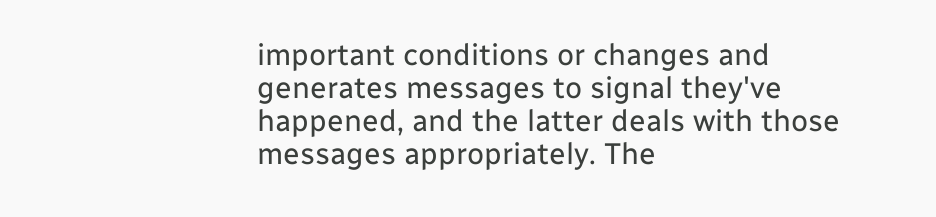important conditions or changes and generates messages to signal they've happened, and the latter deals with those messages appropriately. The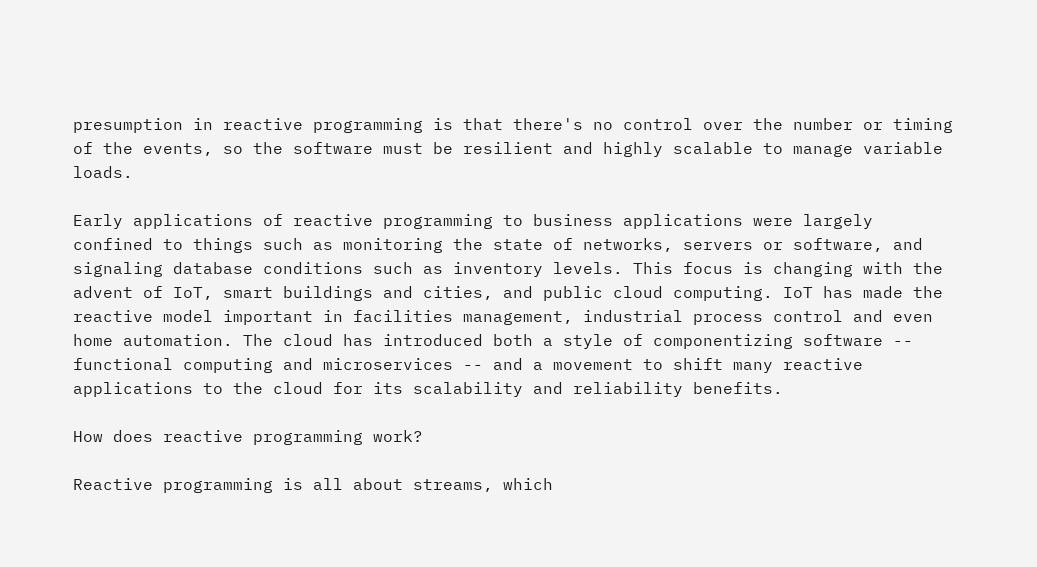presumption in reactive programming is that there's no control over the number or timing of the events, so the software must be resilient and highly scalable to manage variable loads.

Early applications of reactive programming to business applications were largely confined to things such as monitoring the state of networks, servers or software, and signaling database conditions such as inventory levels. This focus is changing with the advent of IoT, smart buildings and cities, and public cloud computing. IoT has made the reactive model important in facilities management, industrial process control and even home automation. The cloud has introduced both a style of componentizing software -- functional computing and microservices -- and a movement to shift many reactive applications to the cloud for its scalability and reliability benefits.

How does reactive programming work?

Reactive programming is all about streams, which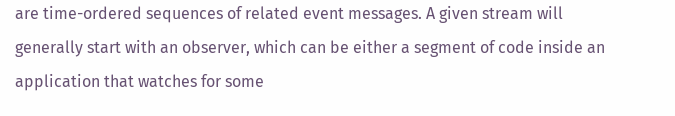are time-ordered sequences of related event messages. A given stream will generally start with an observer, which can be either a segment of code inside an application that watches for some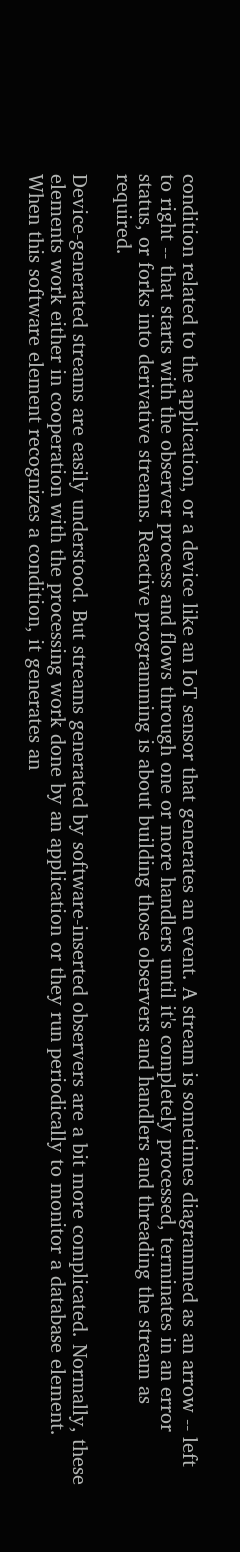condition related to the application, or a device like an IoT sensor that generates an event. A stream is sometimes diagrammed as an arrow -- left to right -- that starts with the observer process and flows through one or more handlers until it's completely processed, terminates in an error status, or forks into derivative streams. Reactive programming is about building those observers and handlers and threading the stream as required.

Device-generated streams are easily understood. But streams generated by software-inserted observers are a bit more complicated. Normally, these elements work either in cooperation with the processing work done by an application or they run periodically to monitor a database element. When this software element recognizes a condition, it generates an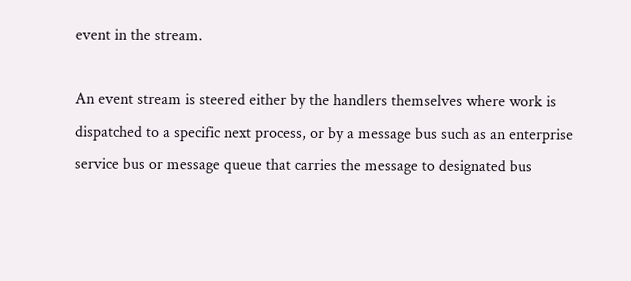event in the stream.

An event stream is steered either by the handlers themselves where work is dispatched to a specific next process, or by a message bus such as an enterprise service bus or message queue that carries the message to designated bus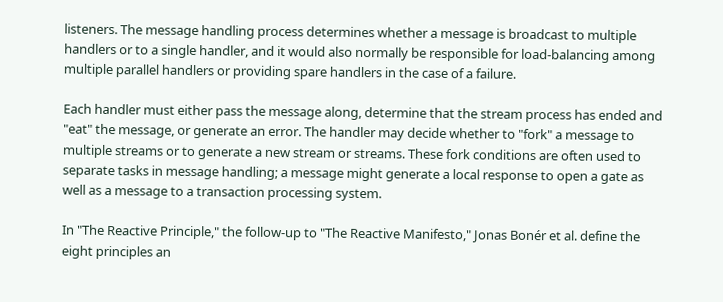listeners. The message handling process determines whether a message is broadcast to multiple handlers or to a single handler, and it would also normally be responsible for load-balancing among multiple parallel handlers or providing spare handlers in the case of a failure.

Each handler must either pass the message along, determine that the stream process has ended and "eat" the message, or generate an error. The handler may decide whether to "fork" a message to multiple streams or to generate a new stream or streams. These fork conditions are often used to separate tasks in message handling; a message might generate a local response to open a gate as well as a message to a transaction processing system.

In "The Reactive Principle," the follow-up to "The Reactive Manifesto," Jonas Bonér et al. define the eight principles an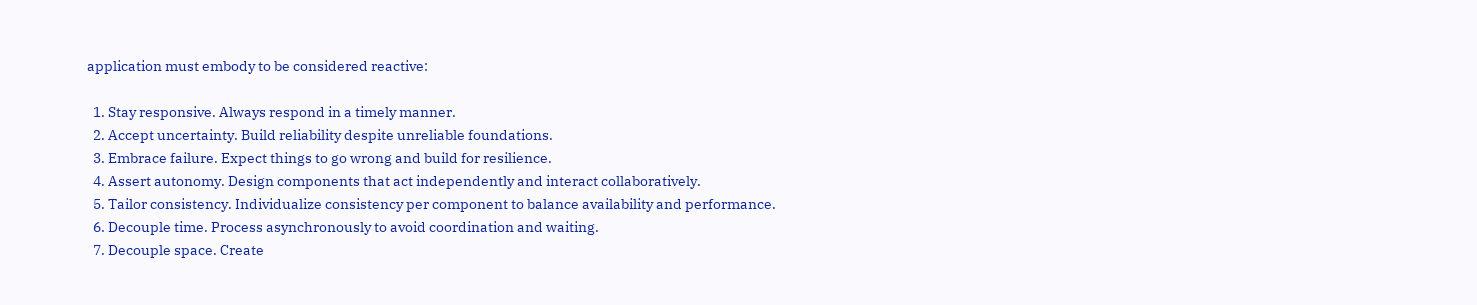application must embody to be considered reactive:

  1. Stay responsive. Always respond in a timely manner.
  2. Accept uncertainty. Build reliability despite unreliable foundations.
  3. Embrace failure. Expect things to go wrong and build for resilience.
  4. Assert autonomy. Design components that act independently and interact collaboratively.
  5. Tailor consistency. Individualize consistency per component to balance availability and performance.
  6. Decouple time. Process asynchronously to avoid coordination and waiting.
  7. Decouple space. Create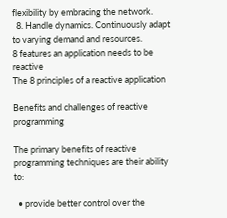flexibility by embracing the network.
  8. Handle dynamics. Continuously adapt to varying demand and resources.
8 features an application needs to be reactive
The 8 principles of a reactive application

Benefits and challenges of reactive programming

The primary benefits of reactive programming techniques are their ability to:

  • provide better control over the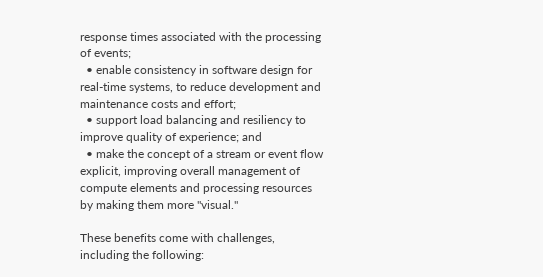response times associated with the processing of events;
  • enable consistency in software design for real-time systems, to reduce development and maintenance costs and effort;
  • support load balancing and resiliency to improve quality of experience; and
  • make the concept of a stream or event flow explicit, improving overall management of compute elements and processing resources by making them more "visual."

These benefits come with challenges, including the following: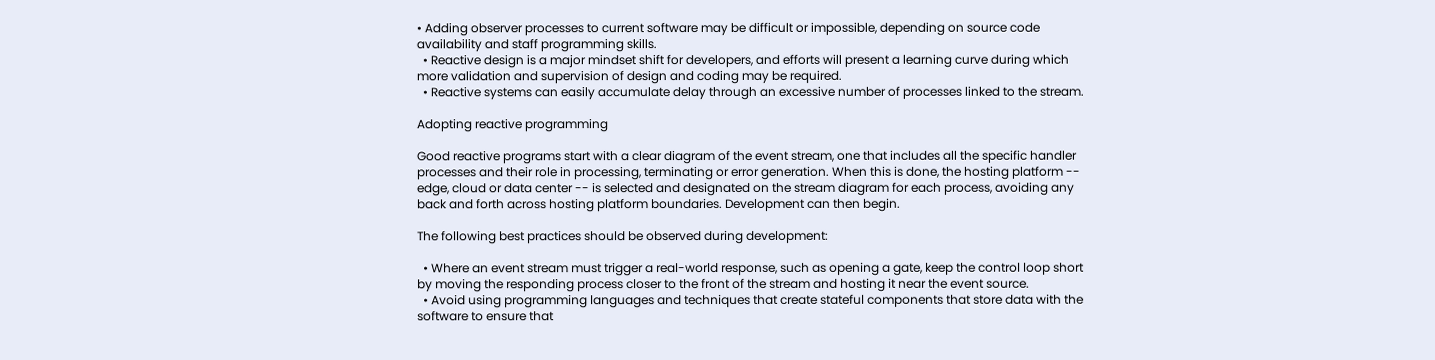• Adding observer processes to current software may be difficult or impossible, depending on source code availability and staff programming skills.
  • Reactive design is a major mindset shift for developers, and efforts will present a learning curve during which more validation and supervision of design and coding may be required.
  • Reactive systems can easily accumulate delay through an excessive number of processes linked to the stream.

Adopting reactive programming

Good reactive programs start with a clear diagram of the event stream, one that includes all the specific handler processes and their role in processing, terminating or error generation. When this is done, the hosting platform -- edge, cloud or data center -- is selected and designated on the stream diagram for each process, avoiding any back and forth across hosting platform boundaries. Development can then begin.

The following best practices should be observed during development:

  • Where an event stream must trigger a real-world response, such as opening a gate, keep the control loop short by moving the responding process closer to the front of the stream and hosting it near the event source.
  • Avoid using programming languages and techniques that create stateful components that store data with the software to ensure that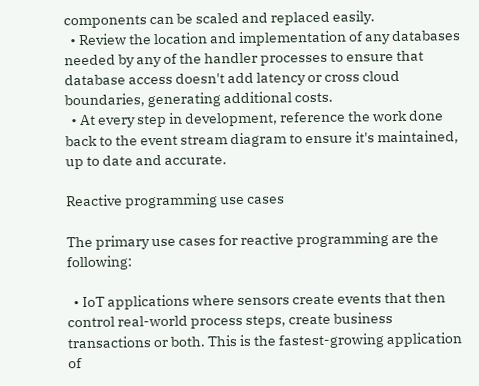components can be scaled and replaced easily.
  • Review the location and implementation of any databases needed by any of the handler processes to ensure that database access doesn't add latency or cross cloud boundaries, generating additional costs.
  • At every step in development, reference the work done back to the event stream diagram to ensure it's maintained, up to date and accurate.

Reactive programming use cases

The primary use cases for reactive programming are the following:

  • IoT applications where sensors create events that then control real-world process steps, create business transactions or both. This is the fastest-growing application of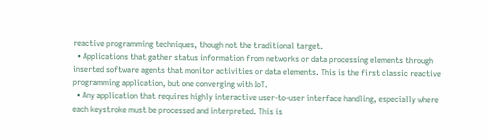reactive programming techniques, though not the traditional target.
  • Applications that gather status information from networks or data processing elements through inserted software agents that monitor activities or data elements. This is the first classic reactive programming application, but one converging with IoT.
  • Any application that requires highly interactive user-to-user interface handling, especially where each keystroke must be processed and interpreted. This is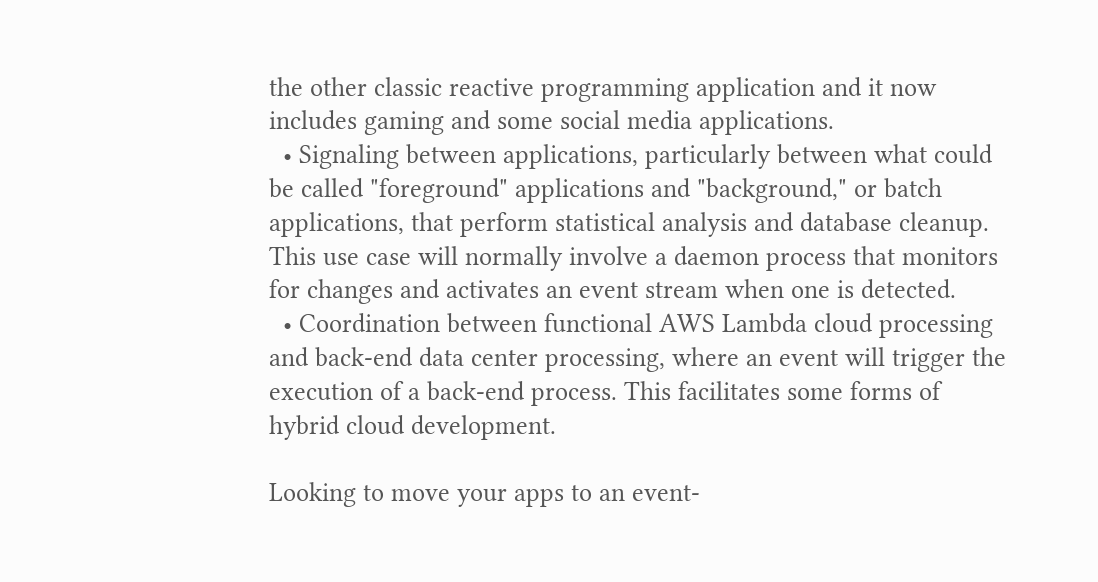the other classic reactive programming application and it now includes gaming and some social media applications.
  • Signaling between applications, particularly between what could be called "foreground" applications and "background," or batch applications, that perform statistical analysis and database cleanup. This use case will normally involve a daemon process that monitors for changes and activates an event stream when one is detected.
  • Coordination between functional AWS Lambda cloud processing and back-end data center processing, where an event will trigger the execution of a back-end process. This facilitates some forms of hybrid cloud development.

Looking to move your apps to an event-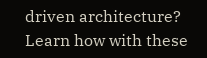driven architecture? Learn how with these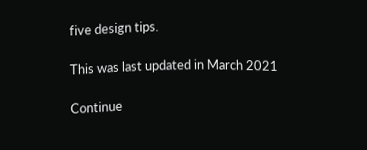five design tips.

This was last updated in March 2021

Continue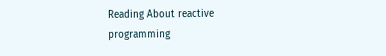Reading About reactive programming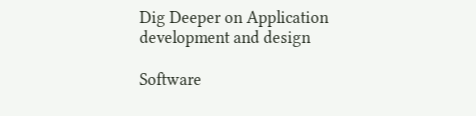Dig Deeper on Application development and design

Software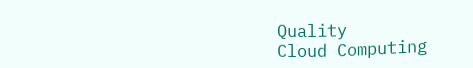Quality
Cloud Computing